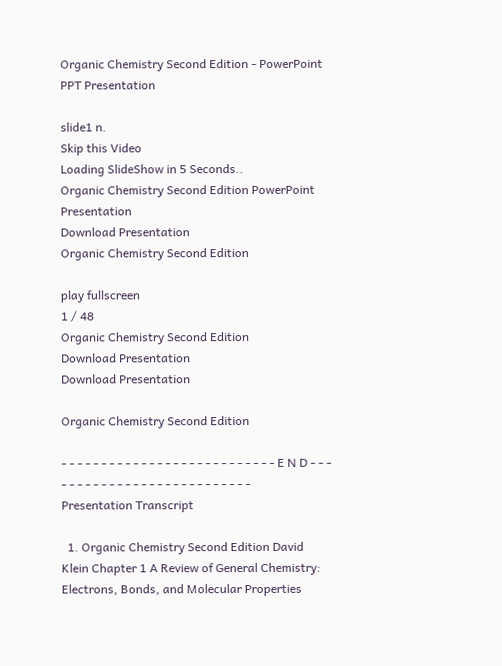Organic Chemistry Second Edition - PowerPoint PPT Presentation

slide1 n.
Skip this Video
Loading SlideShow in 5 Seconds..
Organic Chemistry Second Edition PowerPoint Presentation
Download Presentation
Organic Chemistry Second Edition

play fullscreen
1 / 48
Organic Chemistry Second Edition
Download Presentation
Download Presentation

Organic Chemistry Second Edition

- - - - - - - - - - - - - - - - - - - - - - - - - - - E N D - - - - - - - - - - - - - - - - - - - - - - - - - - -
Presentation Transcript

  1. Organic Chemistry Second Edition David Klein Chapter 1 A Review of General Chemistry: Electrons, Bonds, and Molecular Properties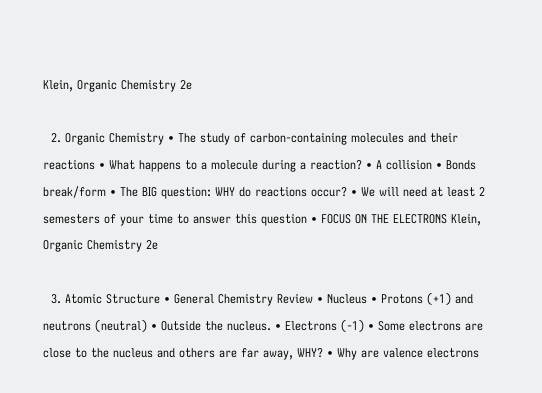Klein, Organic Chemistry 2e

  2. Organic Chemistry • The study of carbon-containing molecules and their reactions • What happens to a molecule during a reaction? • A collision • Bonds break/form • The BIG question: WHY do reactions occur? • We will need at least 2 semesters of your time to answer this question • FOCUS ON THE ELECTRONS Klein, Organic Chemistry 2e

  3. Atomic Structure • General Chemistry Review • Nucleus • Protons (+1) and neutrons (neutral) • Outside the nucleus. • Electrons (-1) • Some electrons are close to the nucleus and others are far away, WHY? • Why are valence electrons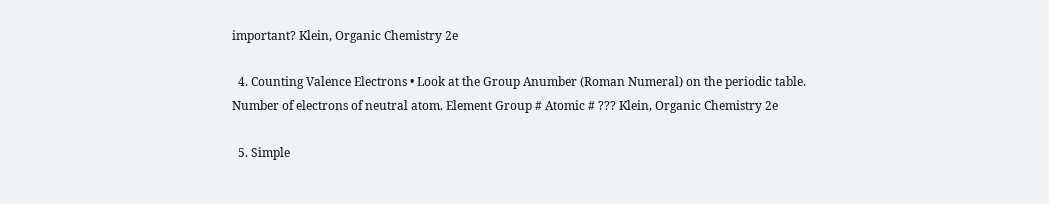important? Klein, Organic Chemistry 2e

  4. Counting Valence Electrons • Look at the Group Anumber (Roman Numeral) on the periodic table. Number of electrons of neutral atom. Element Group # Atomic # ??? Klein, Organic Chemistry 2e

  5. Simple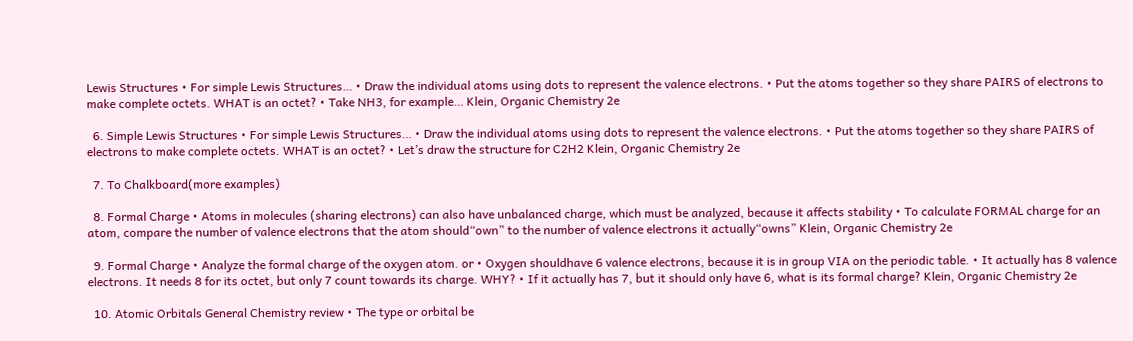Lewis Structures • For simple Lewis Structures… • Draw the individual atoms using dots to represent the valence electrons. • Put the atoms together so they share PAIRS of electrons to make complete octets. WHAT is an octet? • Take NH3, for example… Klein, Organic Chemistry 2e

  6. Simple Lewis Structures • For simple Lewis Structures… • Draw the individual atoms using dots to represent the valence electrons. • Put the atoms together so they share PAIRS of electrons to make complete octets. WHAT is an octet? • Let’s draw the structure for C2H2 Klein, Organic Chemistry 2e

  7. To Chalkboard(more examples)

  8. Formal Charge • Atoms in molecules (sharing electrons) can also have unbalanced charge, which must be analyzed, because it affects stability • To calculate FORMAL charge for an atom, compare the number of valence electrons that the atom should“own” to the number of valence electrons it actually“owns” Klein, Organic Chemistry 2e

  9. Formal Charge • Analyze the formal charge of the oxygen atom. or • Oxygen shouldhave 6 valence electrons, because it is in group VIA on the periodic table. • It actually has 8 valence electrons. It needs 8 for its octet, but only 7 count towards its charge. WHY? • If it actually has 7, but it should only have 6, what is its formal charge? Klein, Organic Chemistry 2e

  10. Atomic Orbitals General Chemistry review • The type or orbital be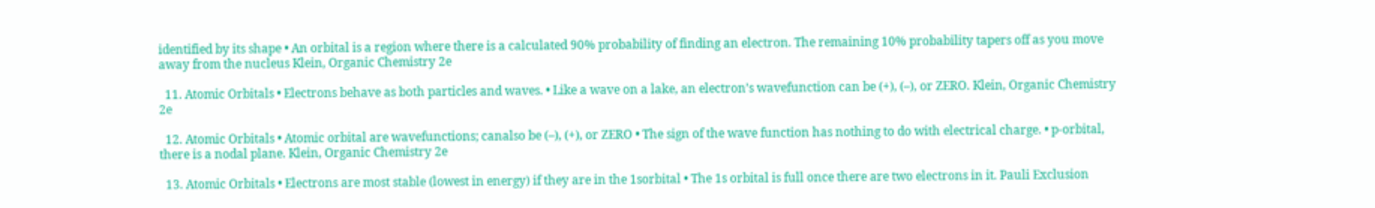identified by its shape • An orbital is a region where there is a calculated 90% probability of finding an electron. The remaining 10% probability tapers off as you move away from the nucleus Klein, Organic Chemistry 2e

  11. Atomic Orbitals • Electrons behave as both particles and waves. • Like a wave on a lake, an electron’s wavefunction can be (+), (–), or ZERO. Klein, Organic Chemistry 2e

  12. Atomic Orbitals • Atomic orbital are wavefunctions; canalso be (–), (+), or ZERO • The sign of the wave function has nothing to do with electrical charge. • p-orbital, there is a nodal plane. Klein, Organic Chemistry 2e

  13. Atomic Orbitals • Electrons are most stable (lowest in energy) if they are in the 1sorbital • The 1s orbital is full once there are two electrons in it. Pauli Exclusion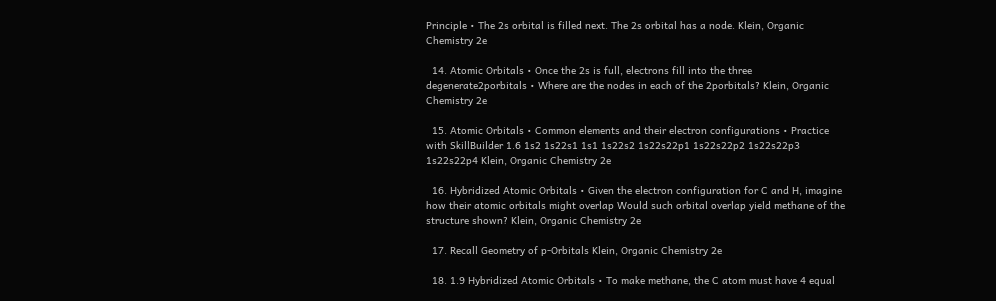Principle • The 2s orbital is filled next. The 2s orbital has a node. Klein, Organic Chemistry 2e

  14. Atomic Orbitals • Once the 2s is full, electrons fill into the three degenerate2porbitals • Where are the nodes in each of the 2porbitals? Klein, Organic Chemistry 2e

  15. Atomic Orbitals • Common elements and their electron configurations • Practice with SkillBuilder 1.6 1s2 1s22s1 1s1 1s22s2 1s22s22p1 1s22s22p2 1s22s22p3 1s22s22p4 Klein, Organic Chemistry 2e

  16. Hybridized Atomic Orbitals • Given the electron configuration for C and H, imagine how their atomic orbitals might overlap Would such orbital overlap yield methane of the structure shown? Klein, Organic Chemistry 2e

  17. Recall Geometry of p-Orbitals Klein, Organic Chemistry 2e

  18. 1.9 Hybridized Atomic Orbitals • To make methane, the C atom must have 4 equal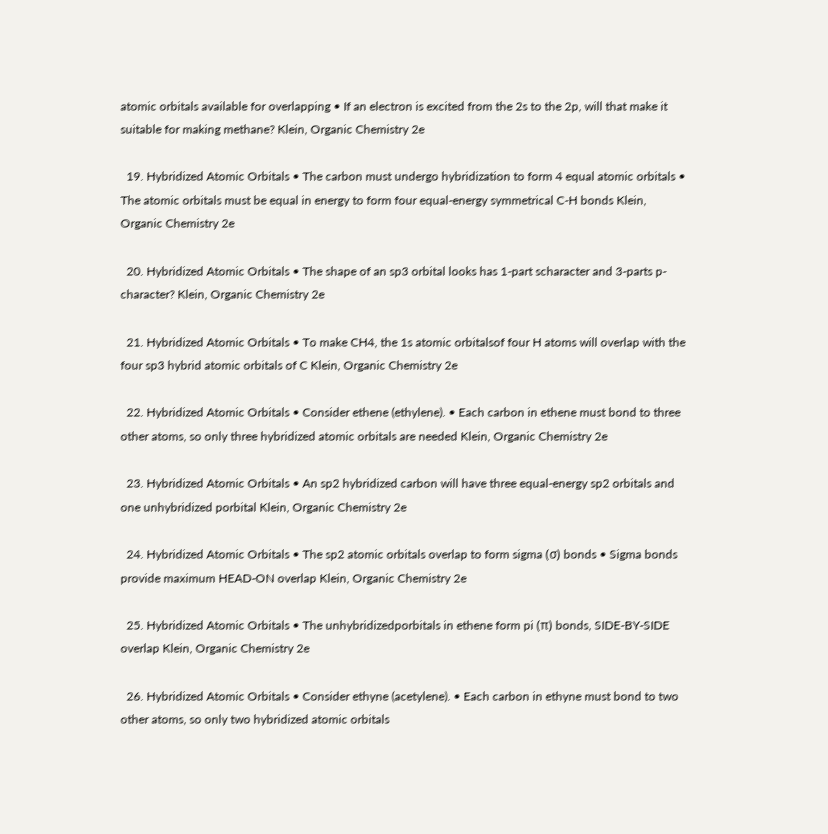atomic orbitals available for overlapping • If an electron is excited from the 2s to the 2p, will that make it suitable for making methane? Klein, Organic Chemistry 2e

  19. Hybridized Atomic Orbitals • The carbon must undergo hybridization to form 4 equal atomic orbitals • The atomic orbitals must be equal in energy to form four equal-energy symmetrical C-H bonds Klein, Organic Chemistry 2e

  20. Hybridized Atomic Orbitals • The shape of an sp3 orbital looks has 1-part scharacter and 3-parts p-character? Klein, Organic Chemistry 2e

  21. Hybridized Atomic Orbitals • To make CH4, the 1s atomic orbitalsof four H atoms will overlap with the four sp3 hybrid atomic orbitals of C Klein, Organic Chemistry 2e

  22. Hybridized Atomic Orbitals • Consider ethene (ethylene). • Each carbon in ethene must bond to three other atoms, so only three hybridized atomic orbitals are needed Klein, Organic Chemistry 2e

  23. Hybridized Atomic Orbitals • An sp2 hybridized carbon will have three equal-energy sp2 orbitals and one unhybridized porbital Klein, Organic Chemistry 2e

  24. Hybridized Atomic Orbitals • The sp2 atomic orbitals overlap to form sigma (σ) bonds • Sigma bonds provide maximum HEAD-ON overlap Klein, Organic Chemistry 2e

  25. Hybridized Atomic Orbitals • The unhybridizedporbitals in ethene form pi (π) bonds, SIDE-BY-SIDE overlap Klein, Organic Chemistry 2e

  26. Hybridized Atomic Orbitals • Consider ethyne (acetylene). • Each carbon in ethyne must bond to two other atoms, so only two hybridized atomic orbitals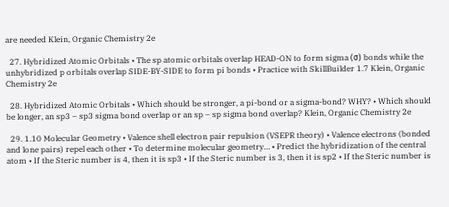are needed Klein, Organic Chemistry 2e

  27. Hybridized Atomic Orbitals • The sp atomic orbitals overlap HEAD-ON to form sigma (σ) bonds while the unhybridized p orbitals overlap SIDE-BY-SIDE to form pi bonds • Practice with SkillBuilder 1.7 Klein, Organic Chemistry 2e

  28. Hybridized Atomic Orbitals • Which should be stronger, a pi-bond or a sigma-bond? WHY? • Which should be longer, an sp3 – sp3 sigma bond overlap or an sp – sp sigma bond overlap? Klein, Organic Chemistry 2e

  29. 1.10 Molecular Geometry • Valence shell electron pair repulsion (VSEPR theory) • Valence electrons (bonded and lone pairs) repel each other • To determine molecular geometry… • Predict the hybridization of the central atom • If the Steric number is 4, then it is sp3 • If the Steric number is 3, then it is sp2 • If the Steric number is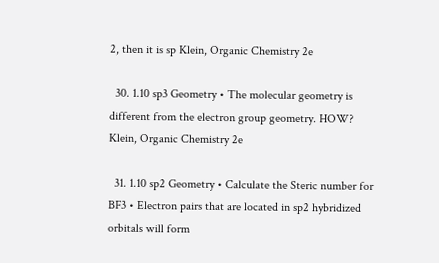2, then it is sp Klein, Organic Chemistry 2e

  30. 1.10 sp3 Geometry • The molecular geometry is different from the electron group geometry. HOW? Klein, Organic Chemistry 2e

  31. 1.10 sp2 Geometry • Calculate the Steric number for BF3 • Electron pairs that are located in sp2 hybridized orbitals will form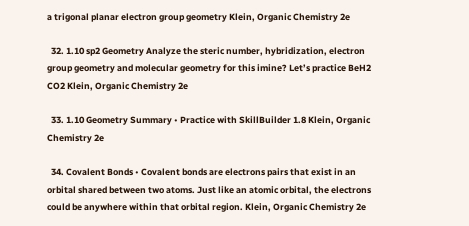a trigonal planar electron group geometry Klein, Organic Chemistry 2e

  32. 1.10 sp2 Geometry Analyze the steric number, hybridization, electron group geometry and molecular geometry for this imine? Let’s practice BeH2 CO2 Klein, Organic Chemistry 2e

  33. 1.10 Geometry Summary • Practice with SkillBuilder 1.8 Klein, Organic Chemistry 2e

  34. Covalent Bonds • Covalent bonds are electrons pairs that exist in an orbital shared between two atoms. Just like an atomic orbital, the electrons could be anywhere within that orbital region. Klein, Organic Chemistry 2e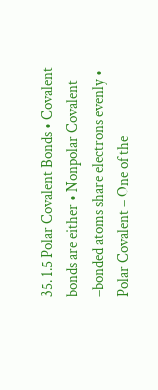35. 1.5 Polar Covalent Bonds • Covalent bonds are either • Nonpolar Covalent –bonded atoms share electrons evenly • Polar Covalent – One of the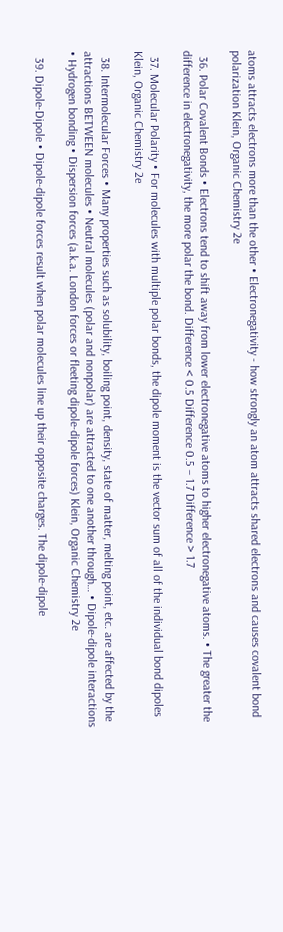atoms attracts electrons more than the other • Electronegativity - how strongly an atom attracts shared electrons and causes covalent bond polarization Klein, Organic Chemistry 2e

  36. Polar Covalent Bonds • Electrons tend to shift away from lower electronegative atoms to higher electronegative atoms. • The greater the difference in electronegativity, the more polar the bond. Difference < 0.5 Difference 0.5 – 1.7 Difference > 1.7

  37. Molecular Polarity • For molecules with multiple polar bonds, the dipole moment is the vector sum of all of the individual bond dipoles Klein, Organic Chemistry 2e

  38. Intermolecular Forces • Many properties such as solubility, boiling point, density, state of matter, melting point, etc. are affected by the attractions BETWEEN molecules • Neutral molecules (polar and nonpolar) are attracted to one another through… • Dipole-dipole interactions • Hydrogen bonding • Dispersion forces (a.k.a. London forces or fleeting dipole-dipole forces) Klein, Organic Chemistry 2e

  39. Dipole-Dipole • Dipole-dipole forces result when polar molecules line up their opposite charges. The dipole-dipole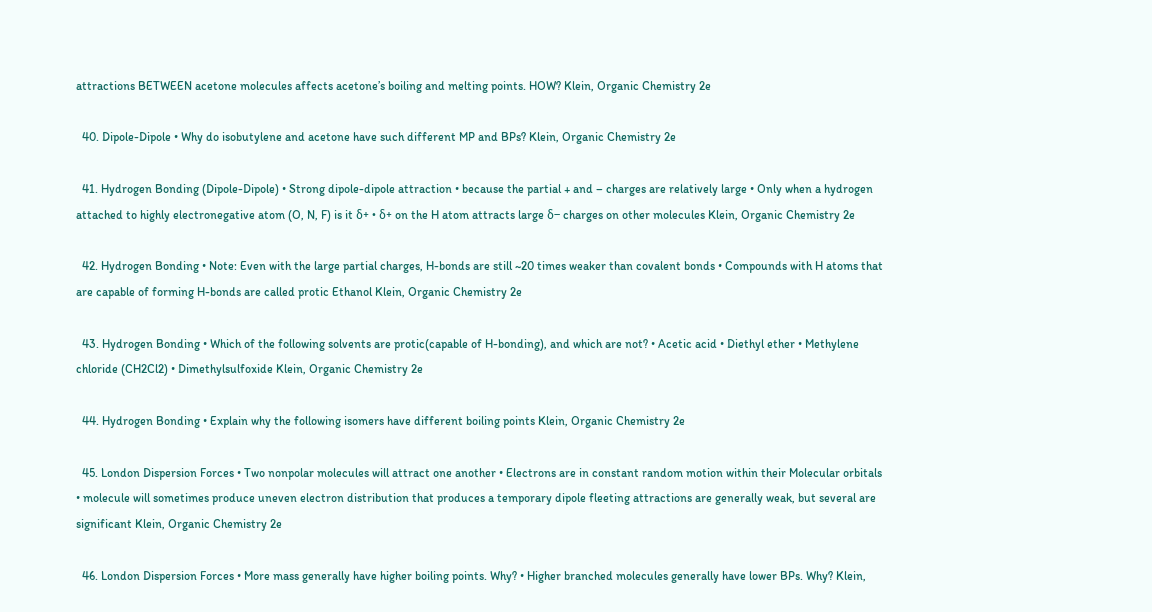attractions BETWEEN acetone molecules affects acetone’s boiling and melting points. HOW? Klein, Organic Chemistry 2e

  40. Dipole-Dipole • Why do isobutylene and acetone have such different MP and BPs? Klein, Organic Chemistry 2e

  41. Hydrogen Bonding (Dipole-Dipole) • Strong dipole-dipole attraction • because the partial + and – charges are relatively large • Only when a hydrogen attached to highly electronegative atom (O, N, F) is it δ+ • δ+ on the H atom attracts large δ– charges on other molecules Klein, Organic Chemistry 2e

  42. Hydrogen Bonding • Note: Even with the large partial charges, H-bonds are still ~20 times weaker than covalent bonds • Compounds with H atoms that are capable of forming H-bonds are called protic Ethanol Klein, Organic Chemistry 2e

  43. Hydrogen Bonding • Which of the following solvents are protic(capable of H-bonding), and which are not? • Acetic acid • Diethyl ether • Methylene chloride (CH2Cl2) • Dimethylsulfoxide Klein, Organic Chemistry 2e

  44. Hydrogen Bonding • Explain why the following isomers have different boiling points Klein, Organic Chemistry 2e

  45. London Dispersion Forces • Two nonpolar molecules will attract one another • Electrons are in constant random motion within their Molecular orbitals • molecule will sometimes produce uneven electron distribution that produces a temporary dipole fleeting attractions are generally weak, but several are significant Klein, Organic Chemistry 2e

  46. London Dispersion Forces • More mass generally have higher boiling points. Why? • Higher branched molecules generally have lower BPs. Why? Klein,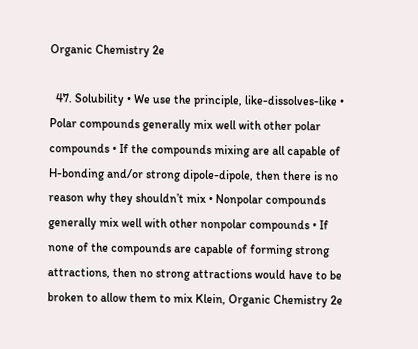Organic Chemistry 2e

  47. Solubility • We use the principle, like-dissolves-like • Polar compounds generally mix well with other polar compounds • If the compounds mixing are all capable of H-bonding and/or strong dipole-dipole, then there is no reason why they shouldn’t mix • Nonpolar compounds generally mix well with other nonpolar compounds • If none of the compounds are capable of forming strong attractions, then no strong attractions would have to be broken to allow them to mix Klein, Organic Chemistry 2e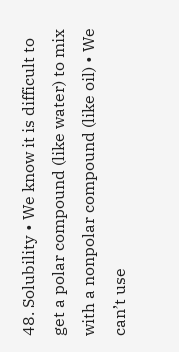48. Solubility • We know it is difficult to get a polar compound (like water) to mix with a nonpolar compound (like oil) • We can’t use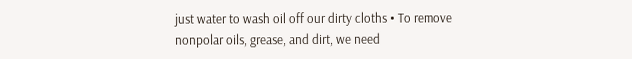just water to wash oil off our dirty cloths • To remove nonpolar oils, grease, and dirt, we need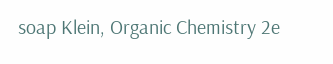soap Klein, Organic Chemistry 2e